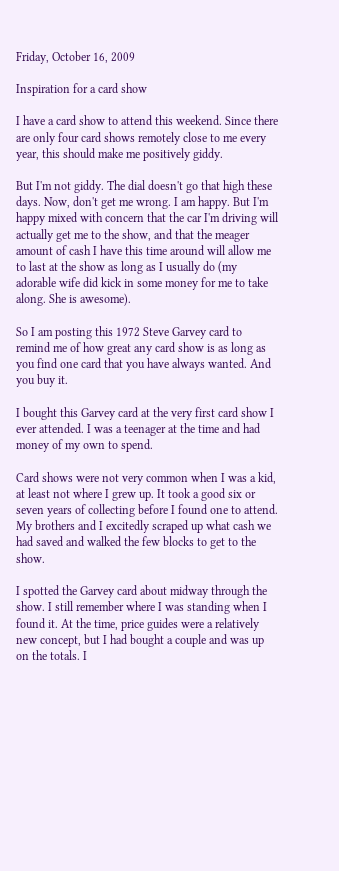Friday, October 16, 2009

Inspiration for a card show

I have a card show to attend this weekend. Since there are only four card shows remotely close to me every year, this should make me positively giddy.

But I'm not giddy. The dial doesn't go that high these days. Now, don't get me wrong. I am happy. But I'm happy mixed with concern that the car I'm driving will actually get me to the show, and that the meager amount of cash I have this time around will allow me to last at the show as long as I usually do (my adorable wife did kick in some money for me to take along. She is awesome).

So I am posting this 1972 Steve Garvey card to remind me of how great any card show is as long as you find one card that you have always wanted. And you buy it.

I bought this Garvey card at the very first card show I ever attended. I was a teenager at the time and had money of my own to spend.

Card shows were not very common when I was a kid, at least not where I grew up. It took a good six or seven years of collecting before I found one to attend. My brothers and I excitedly scraped up what cash we had saved and walked the few blocks to get to the show.

I spotted the Garvey card about midway through the show. I still remember where I was standing when I found it. At the time, price guides were a relatively new concept, but I had bought a couple and was up on the totals. I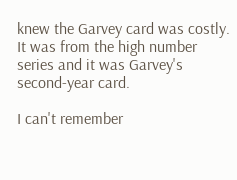knew the Garvey card was costly. It was from the high number series and it was Garvey's second-year card.

I can't remember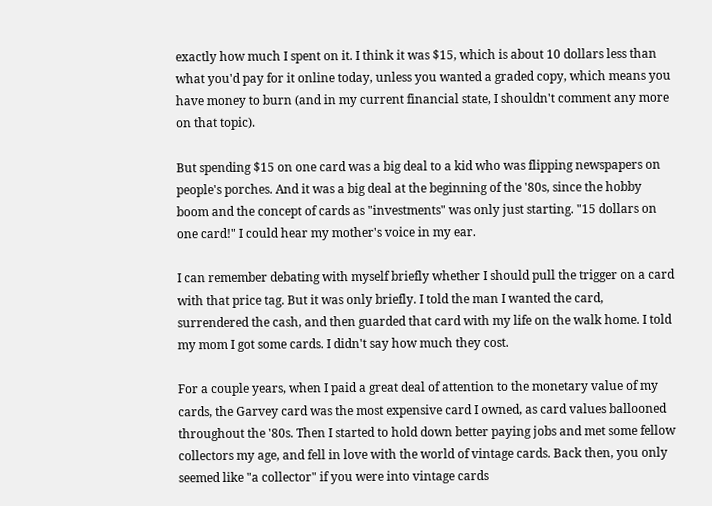exactly how much I spent on it. I think it was $15, which is about 10 dollars less than what you'd pay for it online today, unless you wanted a graded copy, which means you have money to burn (and in my current financial state, I shouldn't comment any more on that topic).

But spending $15 on one card was a big deal to a kid who was flipping newspapers on people's porches. And it was a big deal at the beginning of the '80s, since the hobby boom and the concept of cards as "investments" was only just starting. "15 dollars on one card!" I could hear my mother's voice in my ear.

I can remember debating with myself briefly whether I should pull the trigger on a card with that price tag. But it was only briefly. I told the man I wanted the card, surrendered the cash, and then guarded that card with my life on the walk home. I told my mom I got some cards. I didn't say how much they cost.

For a couple years, when I paid a great deal of attention to the monetary value of my cards, the Garvey card was the most expensive card I owned, as card values ballooned throughout the '80s. Then I started to hold down better paying jobs and met some fellow collectors my age, and fell in love with the world of vintage cards. Back then, you only seemed like "a collector" if you were into vintage cards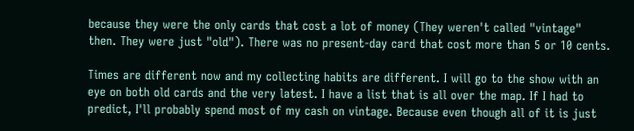because they were the only cards that cost a lot of money (They weren't called "vintage" then. They were just "old"). There was no present-day card that cost more than 5 or 10 cents.

Times are different now and my collecting habits are different. I will go to the show with an eye on both old cards and the very latest. I have a list that is all over the map. If I had to predict, I'll probably spend most of my cash on vintage. Because even though all of it is just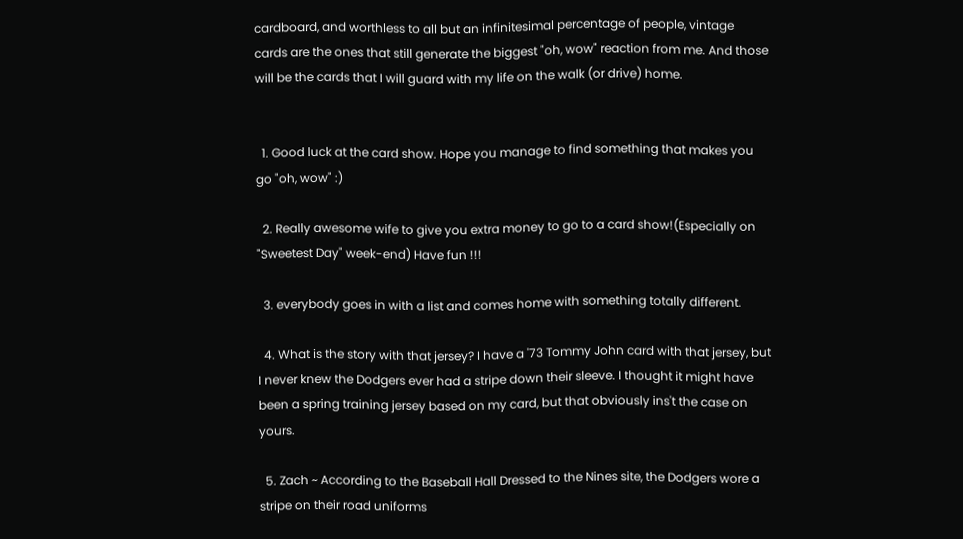cardboard, and worthless to all but an infinitesimal percentage of people, vintage cards are the ones that still generate the biggest "oh, wow" reaction from me. And those will be the cards that I will guard with my life on the walk (or drive) home.


  1. Good luck at the card show. Hope you manage to find something that makes you go "oh, wow" :)

  2. Really awesome wife to give you extra money to go to a card show!(Especially on "Sweetest Day" week-end) Have fun !!!

  3. everybody goes in with a list and comes home with something totally different.

  4. What is the story with that jersey? I have a '73 Tommy John card with that jersey, but I never knew the Dodgers ever had a stripe down their sleeve. I thought it might have been a spring training jersey based on my card, but that obviously ins't the case on yours.

  5. Zach ~ According to the Baseball Hall Dressed to the Nines site, the Dodgers wore a stripe on their road uniforms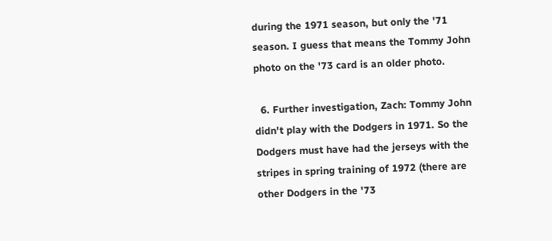during the 1971 season, but only the '71 season. I guess that means the Tommy John photo on the '73 card is an older photo.

  6. Further investigation, Zach: Tommy John didn't play with the Dodgers in 1971. So the Dodgers must have had the jerseys with the stripes in spring training of 1972 (there are other Dodgers in the '73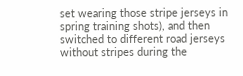set wearing those stripe jerseys in spring training shots), and then switched to different road jerseys without stripes during the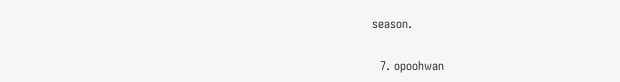season.

  7. opoohwan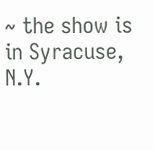~ the show is in Syracuse, N.Y.